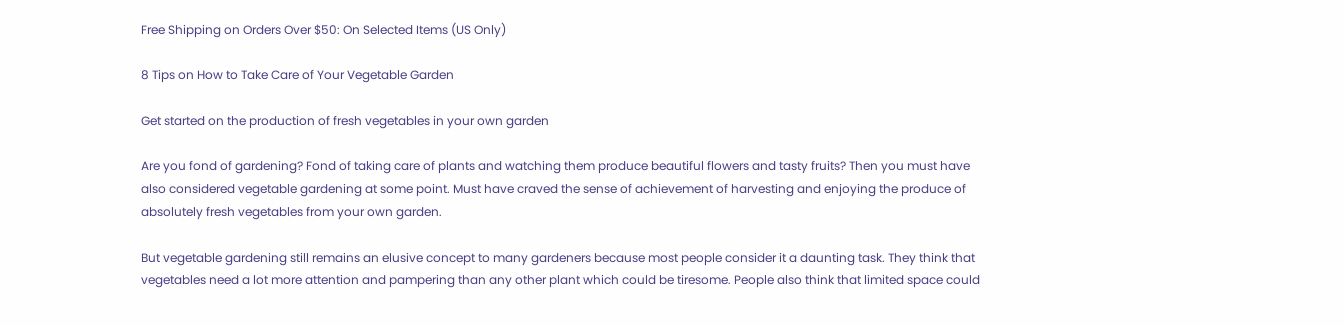Free Shipping on Orders Over $50: On Selected Items (US Only)

8 Tips on How to Take Care of Your Vegetable Garden

Get started on the production of fresh vegetables in your own garden

Are you fond of gardening? Fond of taking care of plants and watching them produce beautiful flowers and tasty fruits? Then you must have also considered vegetable gardening at some point. Must have craved the sense of achievement of harvesting and enjoying the produce of absolutely fresh vegetables from your own garden.

But vegetable gardening still remains an elusive concept to many gardeners because most people consider it a daunting task. They think that vegetables need a lot more attention and pampering than any other plant which could be tiresome. People also think that limited space could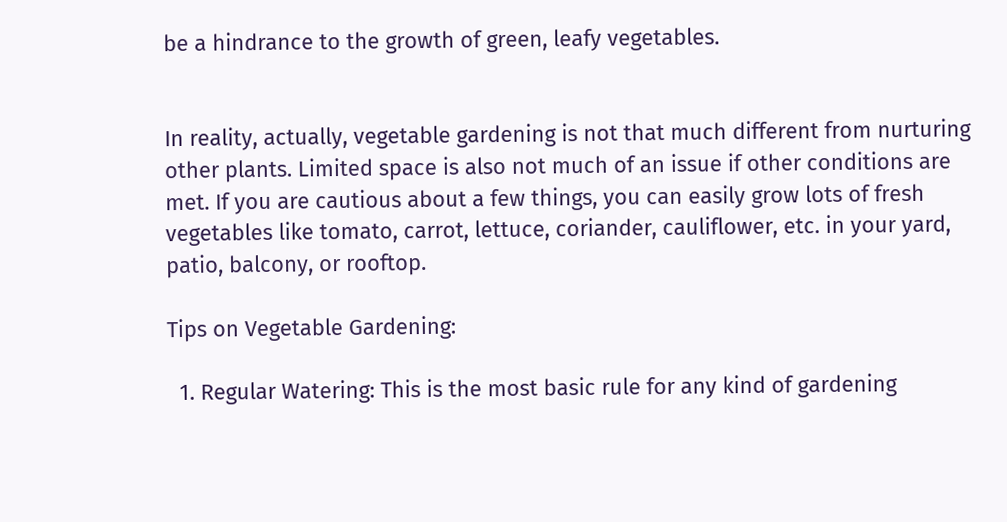be a hindrance to the growth of green, leafy vegetables.


In reality, actually, vegetable gardening is not that much different from nurturing other plants. Limited space is also not much of an issue if other conditions are met. If you are cautious about a few things, you can easily grow lots of fresh vegetables like tomato, carrot, lettuce, coriander, cauliflower, etc. in your yard, patio, balcony, or rooftop.

Tips on Vegetable Gardening:

  1. Regular Watering: This is the most basic rule for any kind of gardening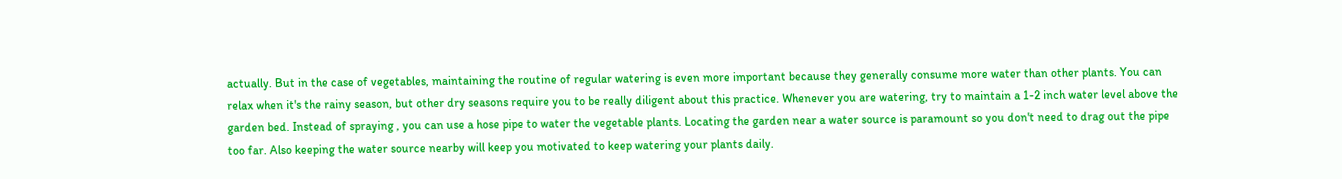actually. But in the case of vegetables, maintaining the routine of regular watering is even more important because they generally consume more water than other plants. You can relax when it's the rainy season, but other dry seasons require you to be really diligent about this practice. Whenever you are watering, try to maintain a 1-2 inch water level above the garden bed. Instead of spraying , you can use a hose pipe to water the vegetable plants. Locating the garden near a water source is paramount so you don't need to drag out the pipe too far. Also keeping the water source nearby will keep you motivated to keep watering your plants daily.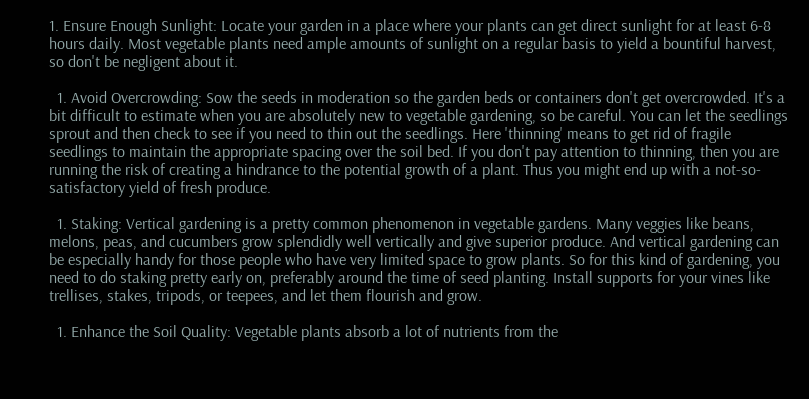1. Ensure Enough Sunlight: Locate your garden in a place where your plants can get direct sunlight for at least 6-8 hours daily. Most vegetable plants need ample amounts of sunlight on a regular basis to yield a bountiful harvest, so don't be negligent about it.

  1. Avoid Overcrowding: Sow the seeds in moderation so the garden beds or containers don't get overcrowded. It's a bit difficult to estimate when you are absolutely new to vegetable gardening, so be careful. You can let the seedlings sprout and then check to see if you need to thin out the seedlings. Here 'thinning' means to get rid of fragile seedlings to maintain the appropriate spacing over the soil bed. If you don't pay attention to thinning, then you are running the risk of creating a hindrance to the potential growth of a plant. Thus you might end up with a not-so-satisfactory yield of fresh produce.

  1. Staking: Vertical gardening is a pretty common phenomenon in vegetable gardens. Many veggies like beans, melons, peas, and cucumbers grow splendidly well vertically and give superior produce. And vertical gardening can be especially handy for those people who have very limited space to grow plants. So for this kind of gardening, you need to do staking pretty early on, preferably around the time of seed planting. Install supports for your vines like trellises, stakes, tripods, or teepees, and let them flourish and grow.

  1. Enhance the Soil Quality: Vegetable plants absorb a lot of nutrients from the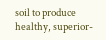soil to produce healthy, superior-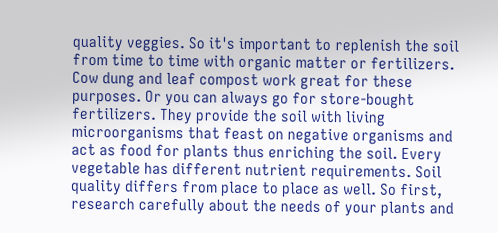quality veggies. So it's important to replenish the soil from time to time with organic matter or fertilizers. Cow dung and leaf compost work great for these purposes. Or you can always go for store-bought fertilizers. They provide the soil with living microorganisms that feast on negative organisms and act as food for plants thus enriching the soil. Every vegetable has different nutrient requirements. Soil quality differs from place to place as well. So first, research carefully about the needs of your plants and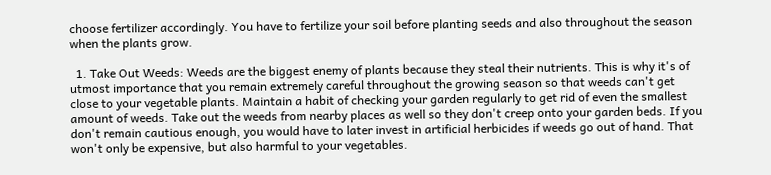choose fertilizer accordingly. You have to fertilize your soil before planting seeds and also throughout the season when the plants grow.

  1. Take Out Weeds: Weeds are the biggest enemy of plants because they steal their nutrients. This is why it's of utmost importance that you remain extremely careful throughout the growing season so that weeds can't get close to your vegetable plants. Maintain a habit of checking your garden regularly to get rid of even the smallest amount of weeds. Take out the weeds from nearby places as well so they don't creep onto your garden beds. If you don't remain cautious enough, you would have to later invest in artificial herbicides if weeds go out of hand. That won't only be expensive, but also harmful to your vegetables.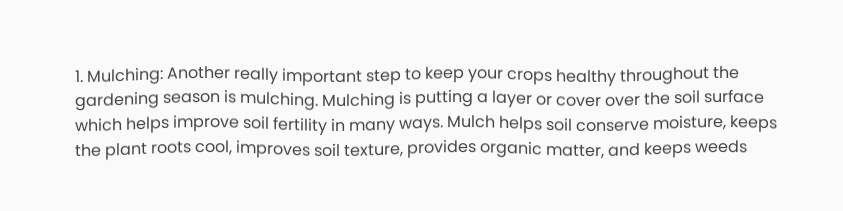1. Mulching: Another really important step to keep your crops healthy throughout the gardening season is mulching. Mulching is putting a layer or cover over the soil surface which helps improve soil fertility in many ways. Mulch helps soil conserve moisture, keeps the plant roots cool, improves soil texture, provides organic matter, and keeps weeds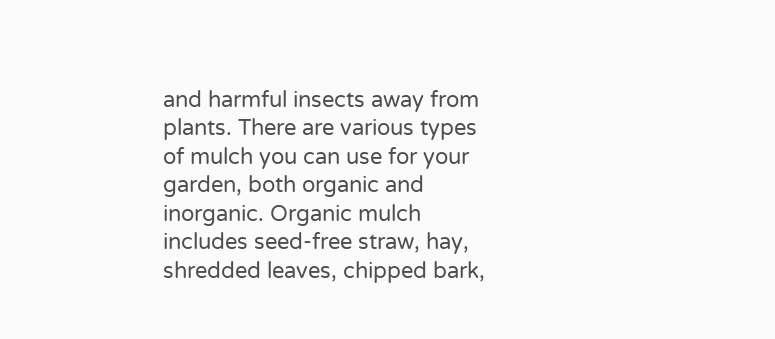and harmful insects away from plants. There are various types of mulch you can use for your garden, both organic and inorganic. Organic mulch includes seed-free straw, hay, shredded leaves, chipped bark,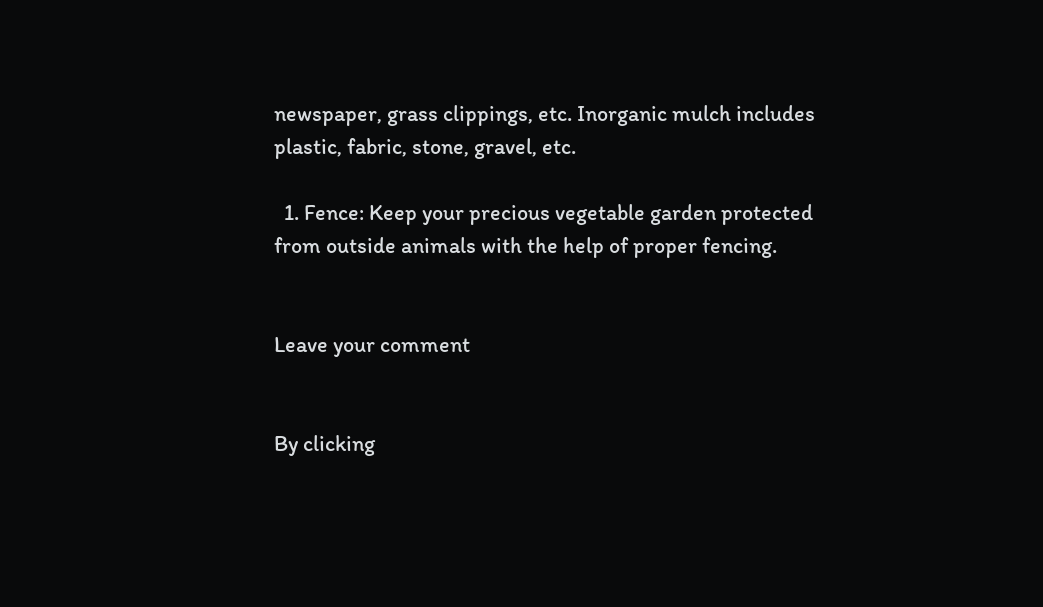newspaper, grass clippings, etc. Inorganic mulch includes plastic, fabric, stone, gravel, etc.

  1. Fence: Keep your precious vegetable garden protected from outside animals with the help of proper fencing.


Leave your comment


By clicking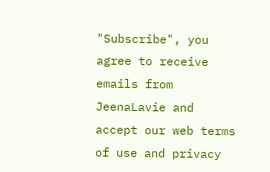"Subscribe", you agree to receive emails from JeenaLavie and accept our web terms of use and privacy